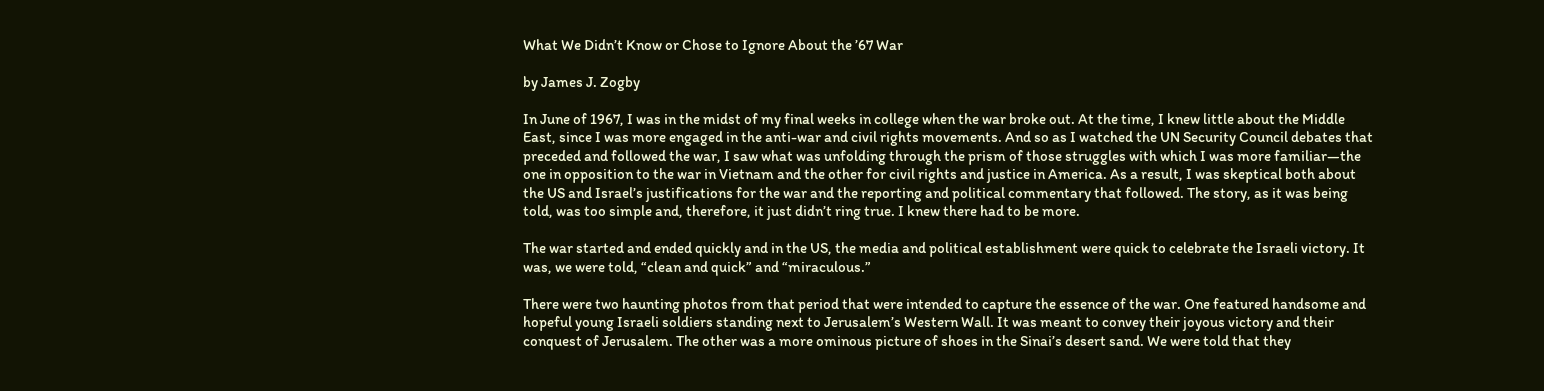What We Didn’t Know or Chose to Ignore About the ’67 War

by James J. Zogby

In June of 1967, I was in the midst of my final weeks in college when the war broke out. At the time, I knew little about the Middle East, since I was more engaged in the anti-war and civil rights movements. And so as I watched the UN Security Council debates that preceded and followed the war, I saw what was unfolding through the prism of those struggles with which I was more familiar—the one in opposition to the war in Vietnam and the other for civil rights and justice in America. As a result, I was skeptical both about the US and Israel’s justifications for the war and the reporting and political commentary that followed. The story, as it was being told, was too simple and, therefore, it just didn’t ring true. I knew there had to be more.

The war started and ended quickly and in the US, the media and political establishment were quick to celebrate the Israeli victory. It was, we were told, “clean and quick” and “miraculous.”

There were two haunting photos from that period that were intended to capture the essence of the war. One featured handsome and hopeful young Israeli soldiers standing next to Jerusalem’s Western Wall. It was meant to convey their joyous victory and their conquest of Jerusalem. The other was a more ominous picture of shoes in the Sinai’s desert sand. We were told that they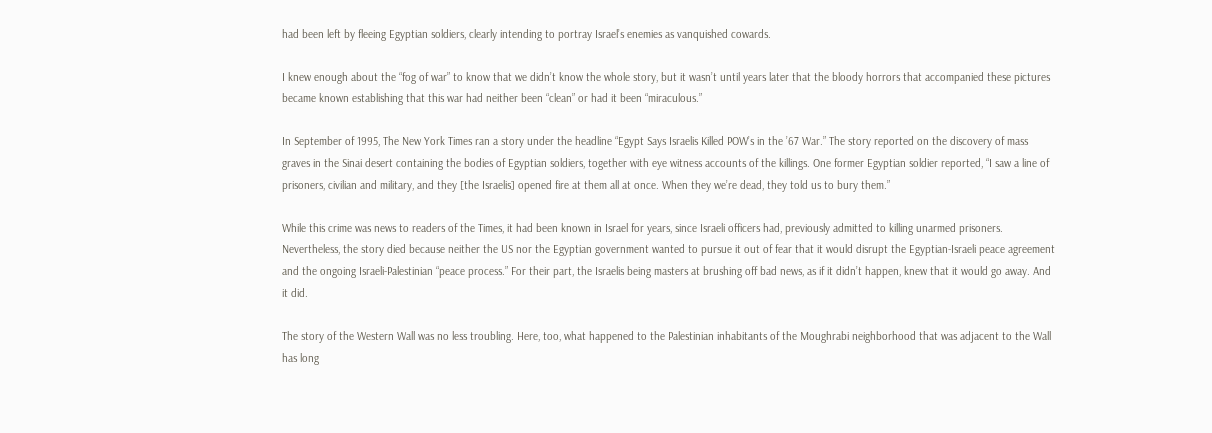had been left by fleeing Egyptian soldiers, clearly intending to portray Israel’s enemies as vanquished cowards.

I knew enough about the “fog of war” to know that we didn’t know the whole story, but it wasn’t until years later that the bloody horrors that accompanied these pictures became known establishing that this war had neither been “clean” or had it been “miraculous.”

In September of 1995, The New York Times ran a story under the headline “Egypt Says Israelis Killed POW’s in the ’67 War.” The story reported on the discovery of mass graves in the Sinai desert containing the bodies of Egyptian soldiers, together with eye witness accounts of the killings. One former Egyptian soldier reported, “I saw a line of prisoners, civilian and military, and they [the Israelis] opened fire at them all at once. When they we’re dead, they told us to bury them.”

While this crime was news to readers of the Times, it had been known in Israel for years, since Israeli officers had, previously admitted to killing unarmed prisoners. Nevertheless, the story died because neither the US nor the Egyptian government wanted to pursue it out of fear that it would disrupt the Egyptian-Israeli peace agreement and the ongoing Israeli-Palestinian “peace process.” For their part, the Israelis being masters at brushing off bad news, as if it didn’t happen, knew that it would go away. And it did.

The story of the Western Wall was no less troubling. Here, too, what happened to the Palestinian inhabitants of the Moughrabi neighborhood that was adjacent to the Wall has long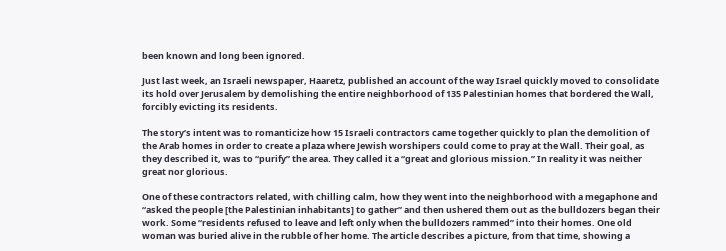been known and long been ignored.

Just last week, an Israeli newspaper, Haaretz, published an account of the way Israel quickly moved to consolidate its hold over Jerusalem by demolishing the entire neighborhood of 135 Palestinian homes that bordered the Wall, forcibly evicting its residents.

The story’s intent was to romanticize how 15 Israeli contractors came together quickly to plan the demolition of the Arab homes in order to create a plaza where Jewish worshipers could come to pray at the Wall. Their goal, as they described it, was to “purify” the area. They called it a “great and glorious mission.” In reality it was neither great nor glorious.

One of these contractors related, with chilling calm, how they went into the neighborhood with a megaphone and “asked the people [the Palestinian inhabitants] to gather” and then ushered them out as the bulldozers began their work. Some “residents refused to leave and left only when the bulldozers rammed” into their homes. One old woman was buried alive in the rubble of her home. The article describes a picture, from that time, showing a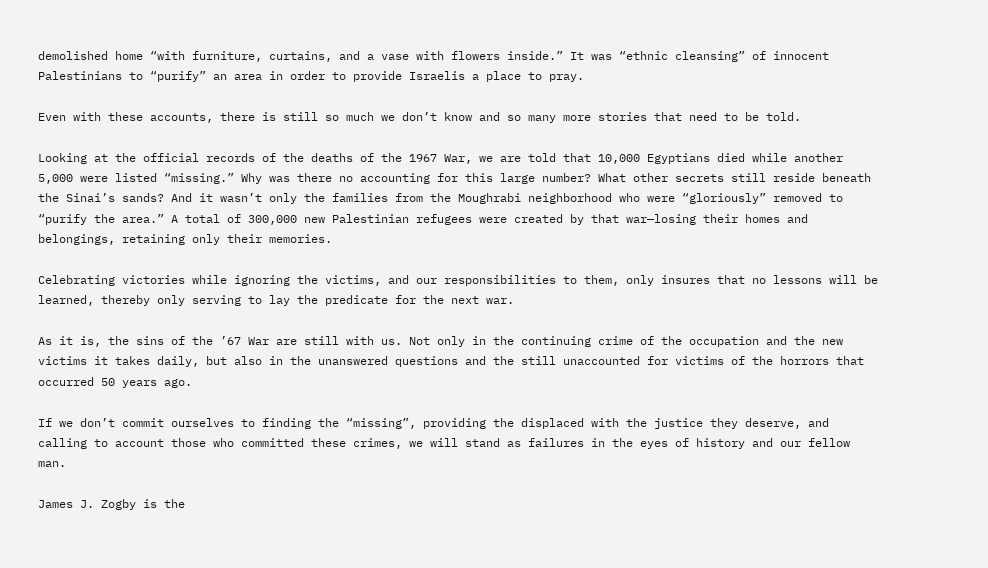demolished home “with furniture, curtains, and a vase with flowers inside.” It was “ethnic cleansing” of innocent Palestinians to “purify” an area in order to provide Israelis a place to pray.

Even with these accounts, there is still so much we don’t know and so many more stories that need to be told.

Looking at the official records of the deaths of the 1967 War, we are told that 10,000 Egyptians died while another 5,000 were listed “missing.” Why was there no accounting for this large number? What other secrets still reside beneath the Sinai’s sands? And it wasn’t only the families from the Moughrabi neighborhood who were “gloriously” removed to “purify the area.” A total of 300,000 new Palestinian refugees were created by that war—losing their homes and belongings, retaining only their memories.

Celebrating victories while ignoring the victims, and our responsibilities to them, only insures that no lessons will be learned, thereby only serving to lay the predicate for the next war.

As it is, the sins of the ’67 War are still with us. Not only in the continuing crime of the occupation and the new victims it takes daily, but also in the unanswered questions and the still unaccounted for victims of the horrors that occurred 50 years ago.

If we don’t commit ourselves to finding the “missing”, providing the displaced with the justice they deserve, and calling to account those who committed these crimes, we will stand as failures in the eyes of history and our fellow man.

James J. Zogby is the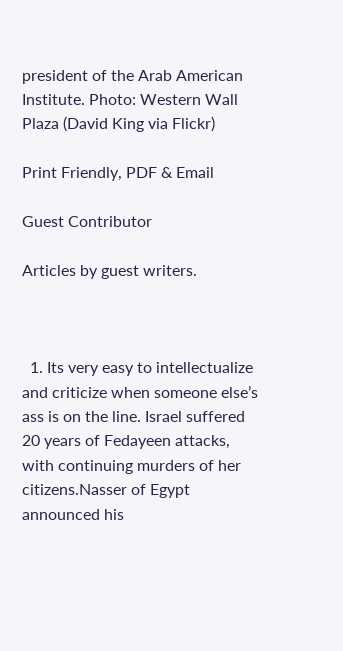president of the Arab American Institute. Photo: Western Wall Plaza (David King via Flickr)

Print Friendly, PDF & Email

Guest Contributor

Articles by guest writers.



  1. Its very easy to intellectualize and criticize when someone else’s ass is on the line. Israel suffered 20 years of Fedayeen attacks, with continuing murders of her citizens.Nasser of Egypt announced his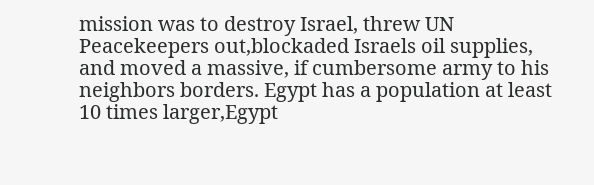mission was to destroy Israel, threw UN Peacekeepers out,blockaded Israels oil supplies, and moved a massive, if cumbersome army to his neighbors borders. Egypt has a population at least 10 times larger,Egypt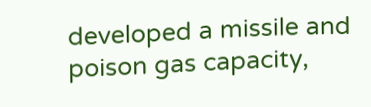developed a missile and poison gas capacity,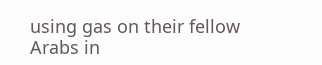using gas on their fellow Arabs in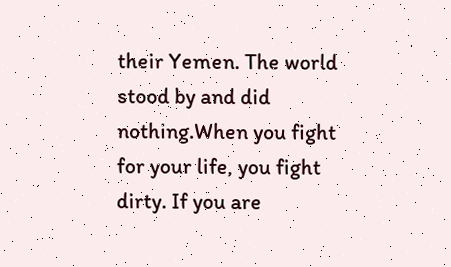their Yemen. The world stood by and did nothing.When you fight for your life, you fight dirty. If you are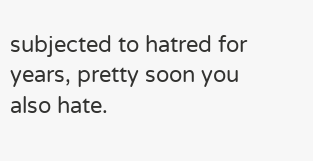subjected to hatred for years, pretty soon you also hate.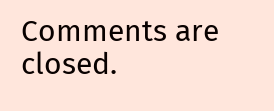Comments are closed.